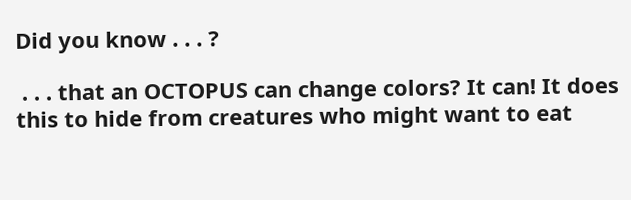Did you know . . . ?

 . . . that an OCTOPUS can change colors? It can! It does this to hide from creatures who might want to eat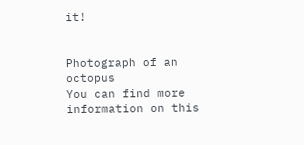it!


Photograph of an octopus
You can find more information on this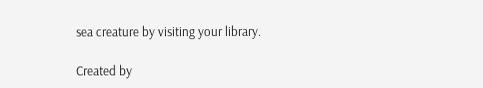sea creature by visiting your library.

Created by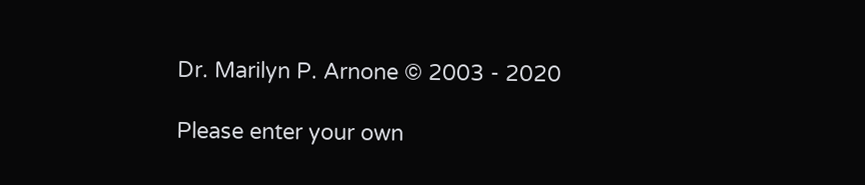Dr. Marilyn P. Arnone © 2003 - 2020

Please enter your own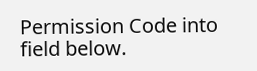Permission Code into field below.